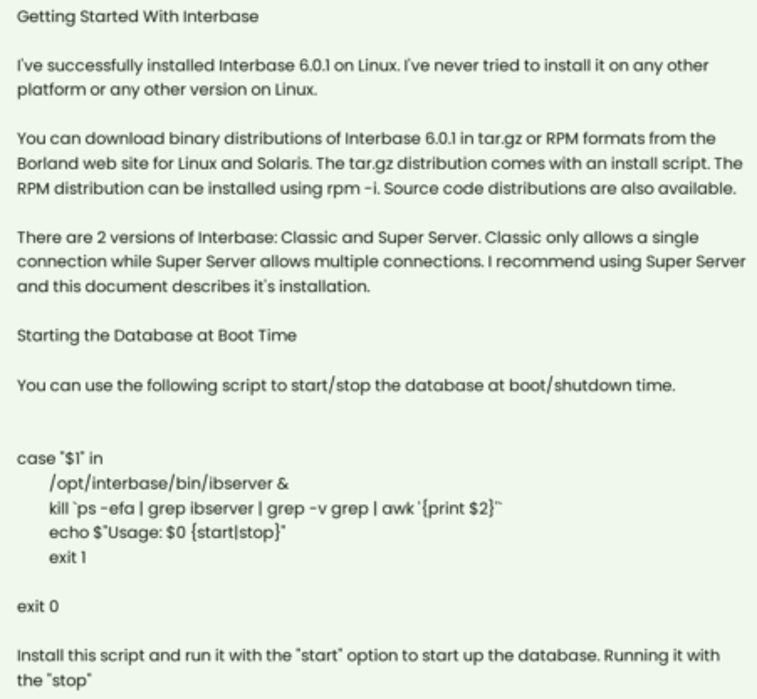Getting Started With Interbase

I've successfully installed Interbase 6.0.1 on Linux. I've never tried to install it on any other platform or any other version on Linux.

You can download binary distributions of Interbase 6.0.1 in tar.gz or RPM formats from the Borland web site for Linux and Solaris. The tar.gz distribution comes with an install script. The RPM distribution can be installed using rpm -i. Source code distributions are also available.

There are 2 versions of Interbase: Classic and Super Server. Classic only allows a single connection while Super Server allows multiple connections. I recommend using Super Server and this document describes it's installation.

Starting the Database at Boot Time

You can use the following script to start/stop the database at boot/shutdown time.


case "$1" in
        /opt/interbase/bin/ibserver &
        kill `ps -efa | grep ibserver | grep -v grep | awk '{print $2}'`
        echo $"Usage: $0 {start|stop}"
        exit 1

exit 0

Install this script and run it with the "start" option to start up the database. Running it with the "stop"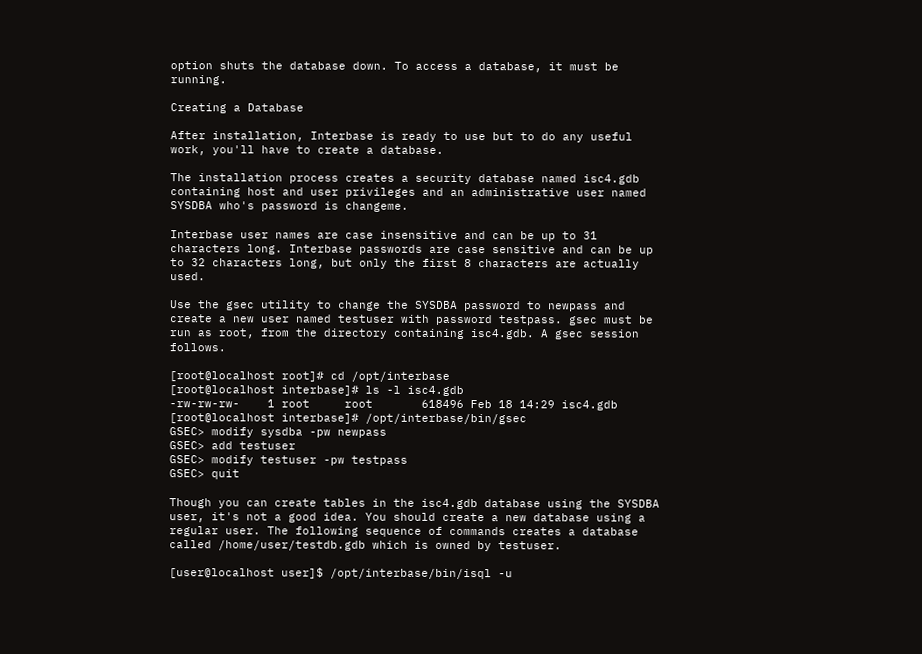option shuts the database down. To access a database, it must be running.

Creating a Database

After installation, Interbase is ready to use but to do any useful work, you'll have to create a database.

The installation process creates a security database named isc4.gdb containing host and user privileges and an administrative user named SYSDBA who's password is changeme.

Interbase user names are case insensitive and can be up to 31 characters long. Interbase passwords are case sensitive and can be up to 32 characters long, but only the first 8 characters are actually used.

Use the gsec utility to change the SYSDBA password to newpass and create a new user named testuser with password testpass. gsec must be run as root, from the directory containing isc4.gdb. A gsec session follows.

[root@localhost root]# cd /opt/interbase
[root@localhost interbase]# ls -l isc4.gdb
-rw-rw-rw-    1 root     root       618496 Feb 18 14:29 isc4.gdb
[root@localhost interbase]# /opt/interbase/bin/gsec
GSEC> modify sysdba -pw newpass
GSEC> add testuser
GSEC> modify testuser -pw testpass
GSEC> quit

Though you can create tables in the isc4.gdb database using the SYSDBA user, it's not a good idea. You should create a new database using a regular user. The following sequence of commands creates a database called /home/user/testdb.gdb which is owned by testuser.

[user@localhost user]$ /opt/interbase/bin/isql -u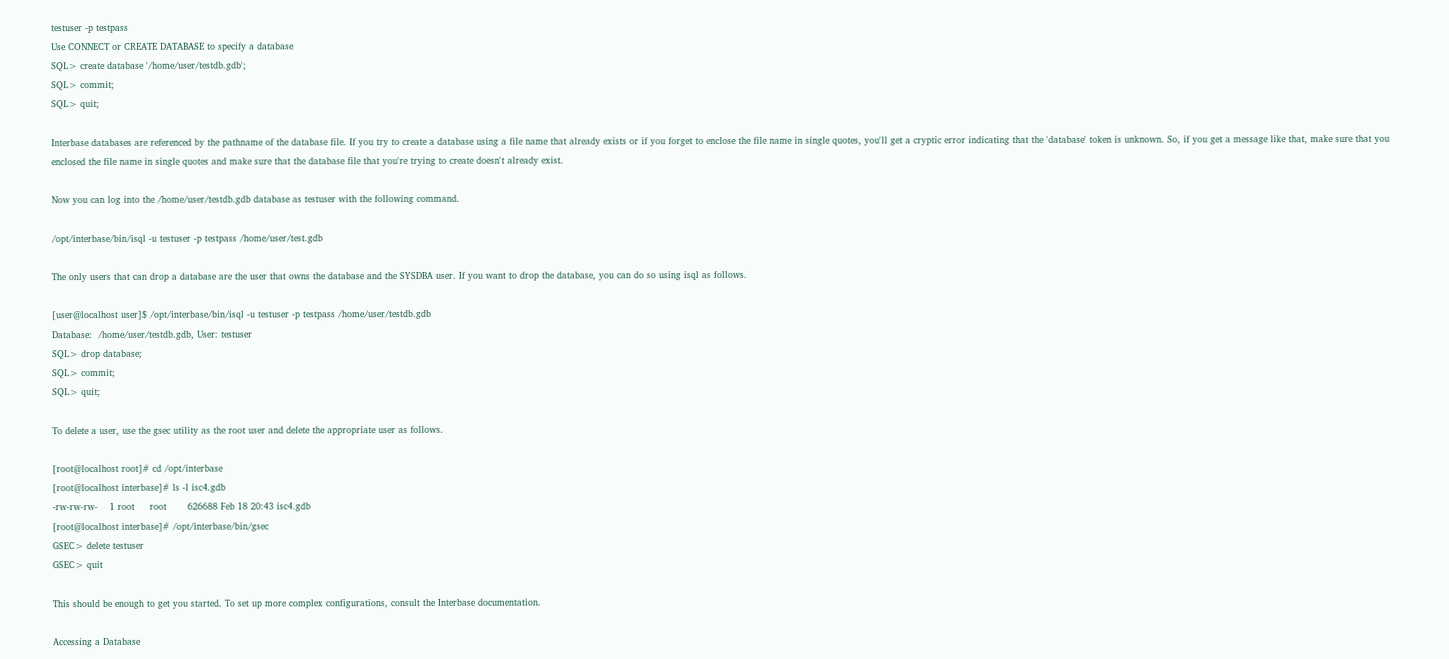testuser -p testpass
Use CONNECT or CREATE DATABASE to specify a database
SQL> create database '/home/user/testdb.gdb';
SQL> commit;
SQL> quit;

Interbase databases are referenced by the pathname of the database file. If you try to create a database using a file name that already exists or if you forget to enclose the file name in single quotes, you'll get a cryptic error indicating that the 'database' token is unknown. So, if you get a message like that, make sure that you enclosed the file name in single quotes and make sure that the database file that you're trying to create doesn't already exist.

Now you can log into the /home/user/testdb.gdb database as testuser with the following command.

/opt/interbase/bin/isql -u testuser -p testpass /home/user/test.gdb

The only users that can drop a database are the user that owns the database and the SYSDBA user. If you want to drop the database, you can do so using isql as follows.

[user@localhost user]$ /opt/interbase/bin/isql -u testuser -p testpass /home/user/testdb.gdb
Database:  /home/user/testdb.gdb, User: testuser
SQL> drop database;
SQL> commit;
SQL> quit;

To delete a user, use the gsec utility as the root user and delete the appropriate user as follows.

[root@localhost root]# cd /opt/interbase
[root@localhost interbase]# ls -l isc4.gdb
-rw-rw-rw-    1 root     root       626688 Feb 18 20:43 isc4.gdb
[root@localhost interbase]# /opt/interbase/bin/gsec
GSEC> delete testuser
GSEC> quit

This should be enough to get you started. To set up more complex configurations, consult the Interbase documentation.

Accessing a Database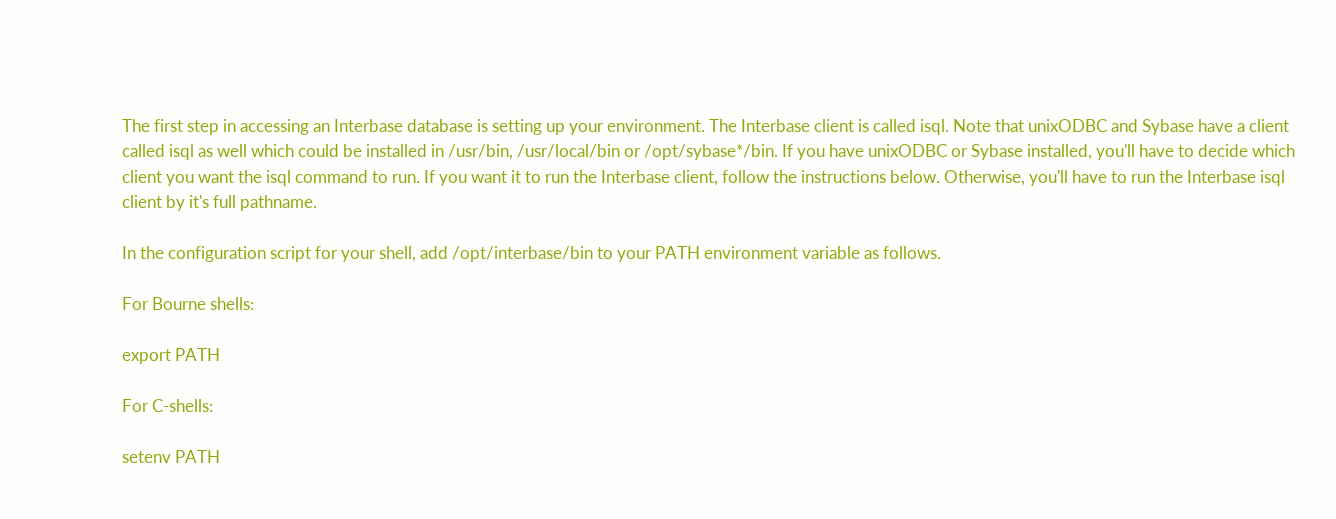The first step in accessing an Interbase database is setting up your environment. The Interbase client is called isql. Note that unixODBC and Sybase have a client called isql as well which could be installed in /usr/bin, /usr/local/bin or /opt/sybase*/bin. If you have unixODBC or Sybase installed, you'll have to decide which client you want the isql command to run. If you want it to run the Interbase client, follow the instructions below. Otherwise, you'll have to run the Interbase isql client by it's full pathname.

In the configuration script for your shell, add /opt/interbase/bin to your PATH environment variable as follows.

For Bourne shells:

export PATH

For C-shells:

setenv PATH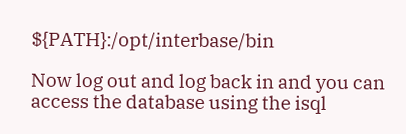${PATH}:/opt/interbase/bin

Now log out and log back in and you can access the database using the isql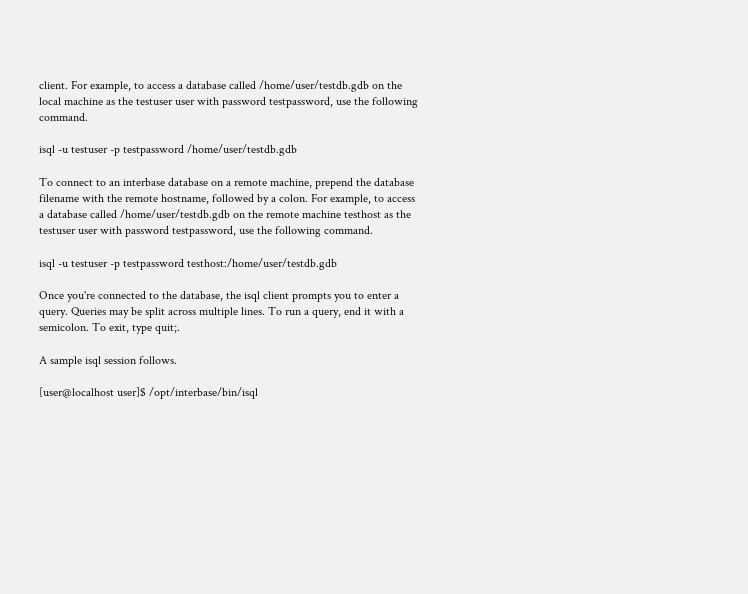client. For example, to access a database called /home/user/testdb.gdb on the local machine as the testuser user with password testpassword, use the following command.

isql -u testuser -p testpassword /home/user/testdb.gdb

To connect to an interbase database on a remote machine, prepend the database filename with the remote hostname, followed by a colon. For example, to access a database called /home/user/testdb.gdb on the remote machine testhost as the testuser user with password testpassword, use the following command.

isql -u testuser -p testpassword testhost:/home/user/testdb.gdb

Once you're connected to the database, the isql client prompts you to enter a query. Queries may be split across multiple lines. To run a query, end it with a semicolon. To exit, type quit;.

A sample isql session follows.

[user@localhost user]$ /opt/interbase/bin/isql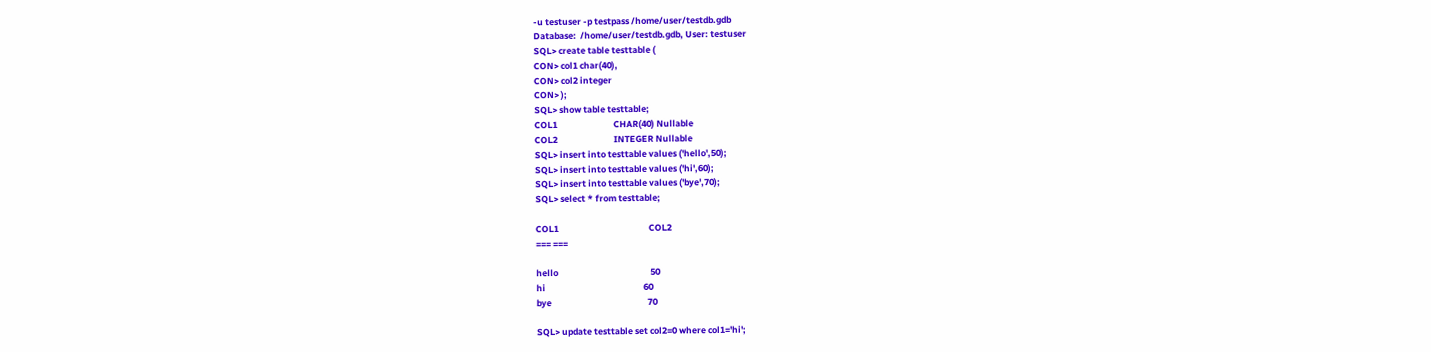-u testuser -p testpass /home/user/testdb.gdb
Database:  /home/user/testdb.gdb, User: testuser
SQL> create table testtable (
CON> col1 char(40),
CON> col2 integer
CON> );
SQL> show table testtable;
COL1                            CHAR(40) Nullable
COL2                            INTEGER Nullable
SQL> insert into testtable values ('hello',50);
SQL> insert into testtable values ('hi',60);
SQL> insert into testtable values ('bye',70);
SQL> select * from testtable;

COL1                                             COL2
=== ===

hello                                              50
hi                                                 60
bye                                                70

SQL> update testtable set col2=0 where col1='hi';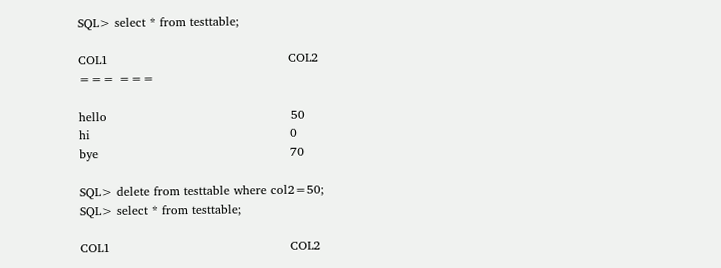SQL> select * from testtable;

COL1                                             COL2
=== ===

hello                                              50
hi                                                  0
bye                                                70

SQL> delete from testtable where col2=50;
SQL> select * from testtable;

COL1                                             COL2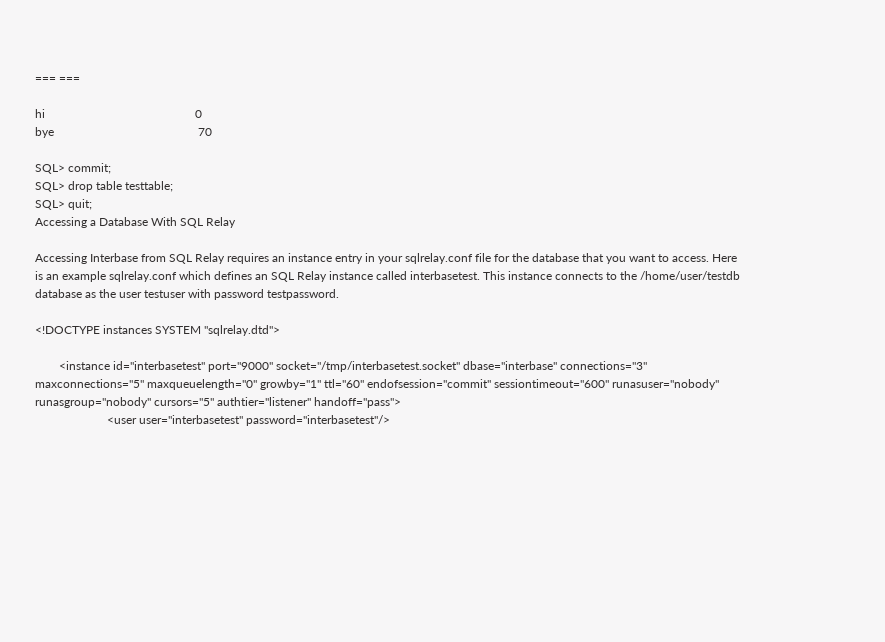=== ===

hi                                                  0
bye                                                70

SQL> commit;
SQL> drop table testtable;
SQL> quit;
Accessing a Database With SQL Relay

Accessing Interbase from SQL Relay requires an instance entry in your sqlrelay.conf file for the database that you want to access. Here is an example sqlrelay.conf which defines an SQL Relay instance called interbasetest. This instance connects to the /home/user/testdb database as the user testuser with password testpassword.

<!DOCTYPE instances SYSTEM "sqlrelay.dtd">

        <instance id="interbasetest" port="9000" socket="/tmp/interbasetest.socket" dbase="interbase" connections="3" maxconnections="5" maxqueuelength="0" growby="1" ttl="60" endofsession="commit" sessiontimeout="600" runasuser="nobody" runasgroup="nobody" cursors="5" authtier="listener" handoff="pass">
                        <user user="interbasetest" password="interbasetest"/>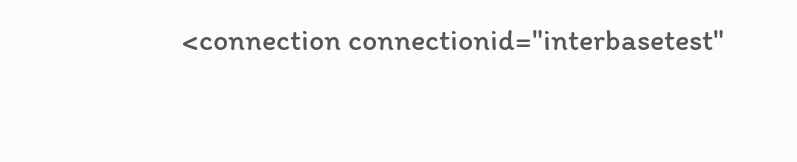<connection connectionid="interbasetest"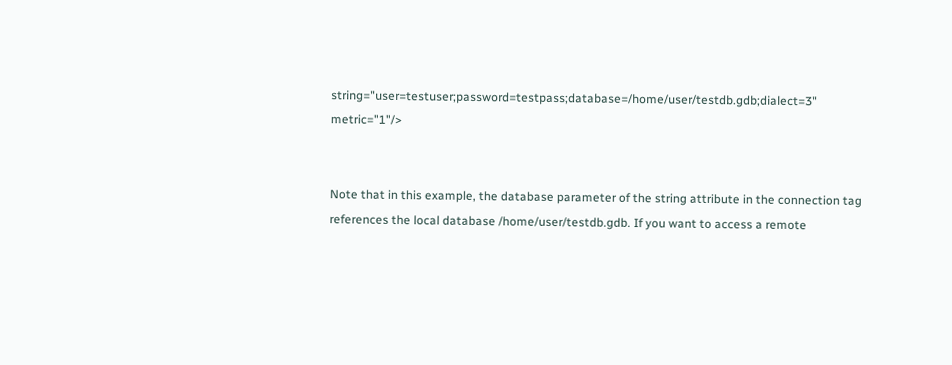string="user=testuser;password=testpass;database=/home/user/testdb.gdb;dialect=3" metric="1"/>


Note that in this example, the database parameter of the string attribute in the connection tag references the local database /home/user/testdb.gdb. If you want to access a remote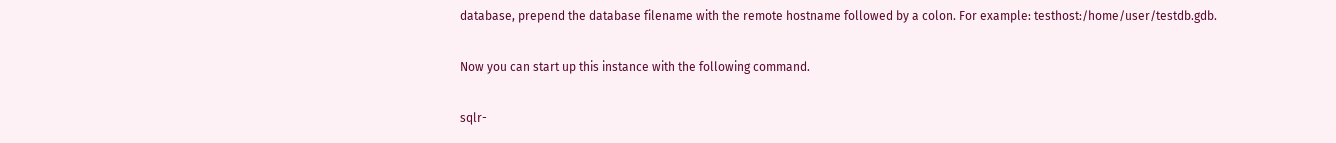database, prepend the database filename with the remote hostname followed by a colon. For example: testhost:/home/user/testdb.gdb.

Now you can start up this instance with the following command.

sqlr-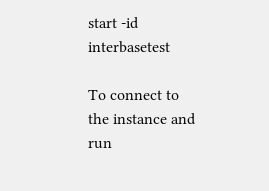start -id interbasetest

To connect to the instance and run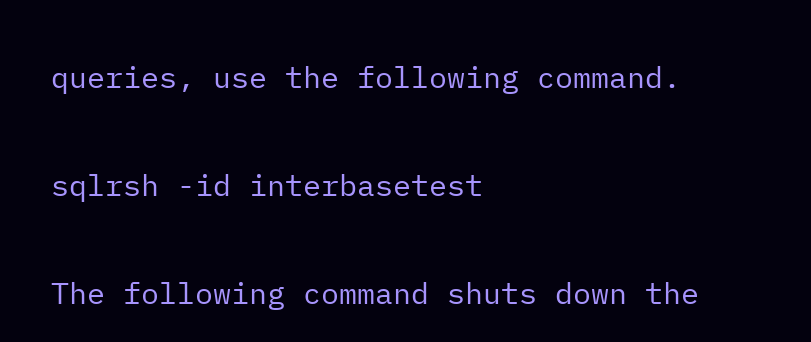queries, use the following command.

sqlrsh -id interbasetest

The following command shuts down the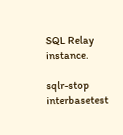SQL Relay instance.

sqlr-stop interbasetest